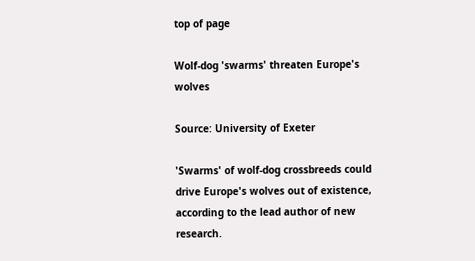top of page

Wolf-dog 'swarms' threaten Europe's wolves

Source: University of Exeter

'Swarms' of wolf-dog crossbreeds could drive Europe's wolves out of existence, according to the lead author of new research.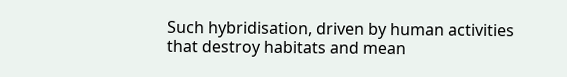Such hybridisation, driven by human activities that destroy habitats and mean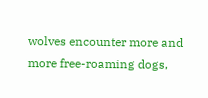wolves encounter more and more free-roaming dogs,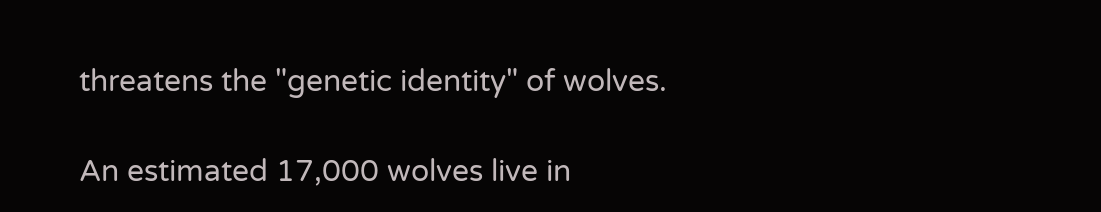threatens the "genetic identity" of wolves.

An estimated 17,000 wolves live in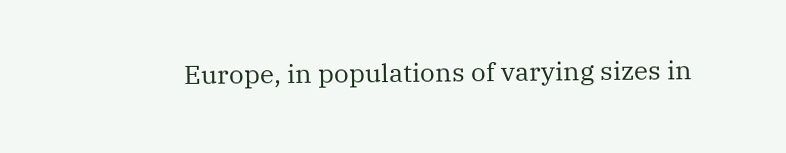Europe, in populations of varying sizes in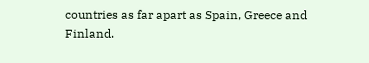countries as far apart as Spain, Greece and Finland.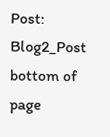Post: Blog2_Post
bottom of page